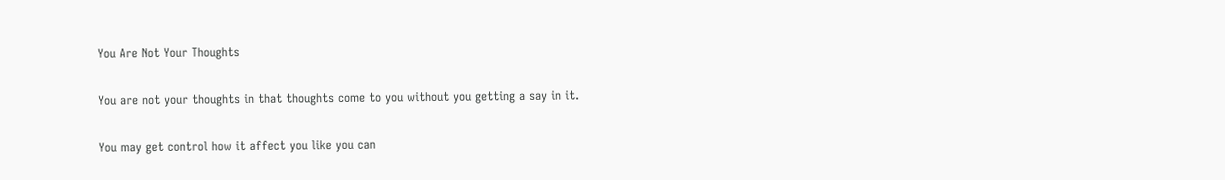You Are Not Your Thoughts

You are not your thoughts in that thoughts come to you without you getting a say in it.

You may get control how it affect you like you can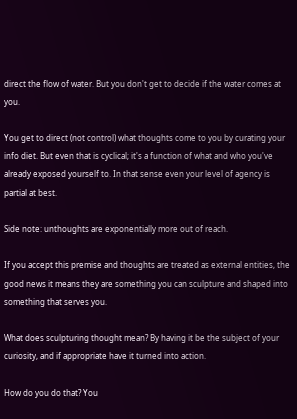direct the flow of water. But you don't get to decide if the water comes at you.

You get to direct (not control) what thoughts come to you by curating your info diet. But even that is cyclical; it's a function of what and who you've already exposed yourself to. In that sense even your level of agency is partial at best.

Side note: unthoughts are exponentially more out of reach.

If you accept this premise and thoughts are treated as external entities, the good news it means they are something you can sculpture and shaped into something that serves you.

What does sculpturing thought mean? By having it be the subject of your curiosity, and if appropriate have it turned into action.

How do you do that? You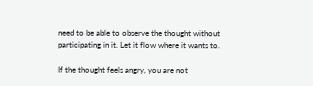need to be able to observe the thought without participating in it. Let it flow where it wants to.

If the thought feels angry, you are not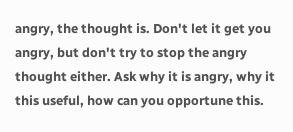angry, the thought is. Don't let it get you angry, but don't try to stop the angry thought either. Ask why it is angry, why it this useful, how can you opportune this.